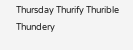Thursday Thurify Thurible Thundery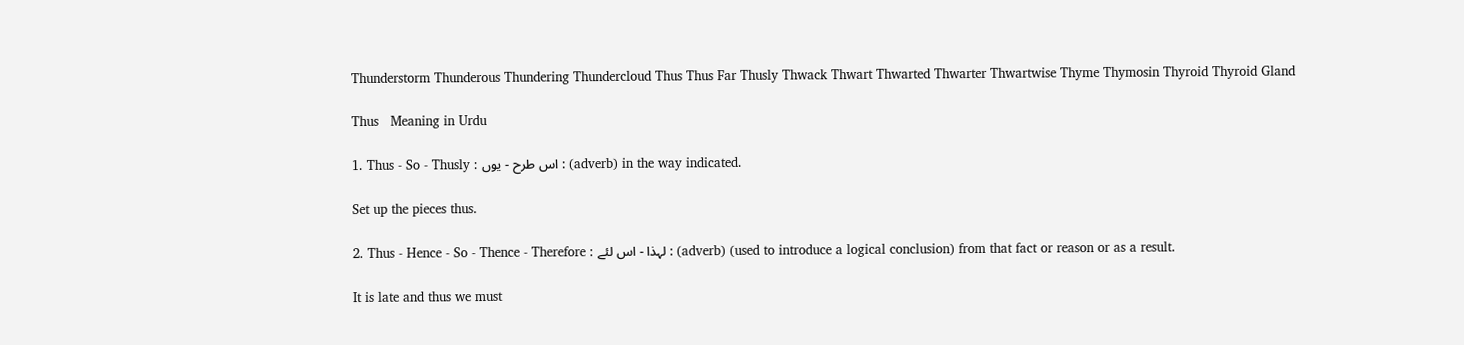Thunderstorm Thunderous Thundering Thundercloud Thus Thus Far Thusly Thwack Thwart Thwarted Thwarter Thwartwise Thyme Thymosin Thyroid Thyroid Gland

Thus   Meaning in Urdu

1. Thus - So - Thusly : اس طرح - یوں : (adverb) in the way indicated.

Set up the pieces thus.

2. Thus - Hence - So - Thence - Therefore : لہذا - اس لئے : (adverb) (used to introduce a logical conclusion) from that fact or reason or as a result.

It is late and thus we must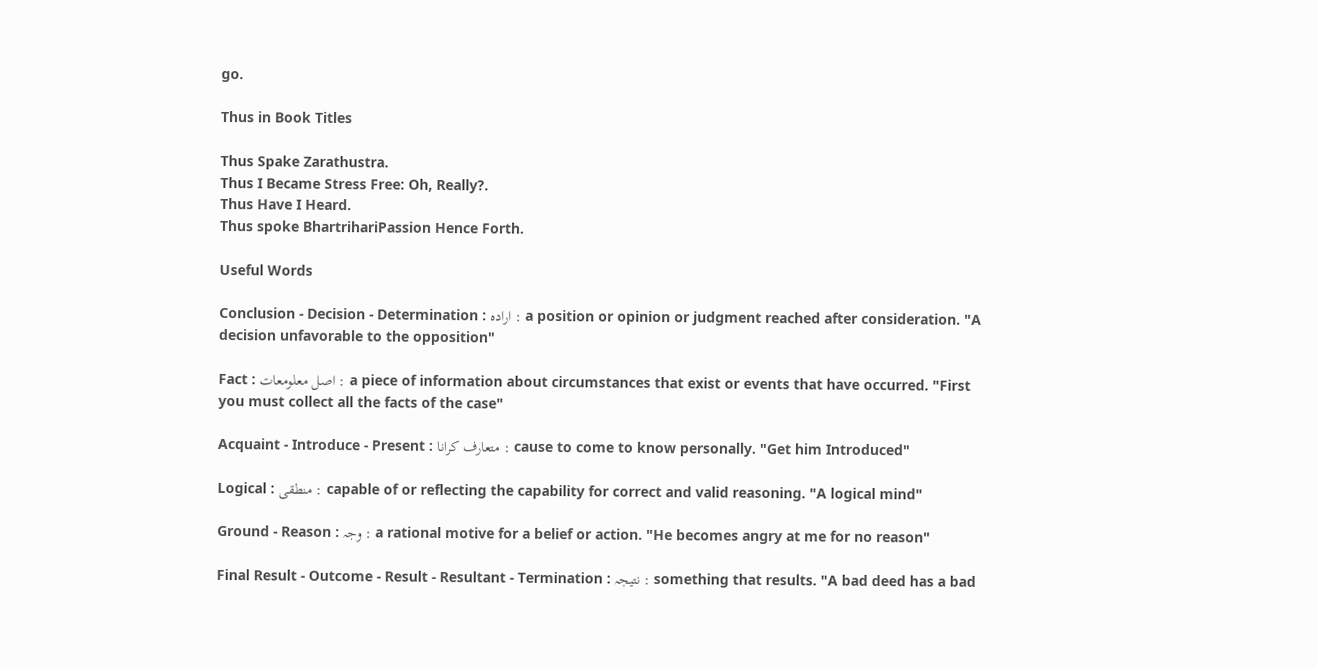go.

Thus in Book Titles

Thus Spake Zarathustra.
Thus I Became Stress Free: Oh, Really?.
Thus Have I Heard.
Thus spoke BhartrihariPassion Hence Forth.

Useful Words

Conclusion - Decision - Determination : ارادہ : a position or opinion or judgment reached after consideration. "A decision unfavorable to the opposition"

Fact : اصل معلومعات : a piece of information about circumstances that exist or events that have occurred. "First you must collect all the facts of the case"

Acquaint - Introduce - Present : متعارف کرانا : cause to come to know personally. "Get him Introduced"

Logical : منطقی : capable of or reflecting the capability for correct and valid reasoning. "A logical mind"

Ground - Reason : وجہ : a rational motive for a belief or action. "He becomes angry at me for no reason"

Final Result - Outcome - Result - Resultant - Termination : نتیجہ : something that results. "A bad deed has a bad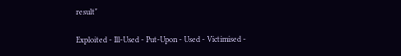result"

Exploited - Ill-Used - Put-Upon - Used - Victimised -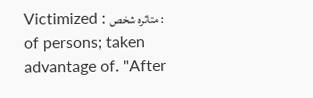Victimized : متاثرہ شخص : of persons; taken advantage of. "After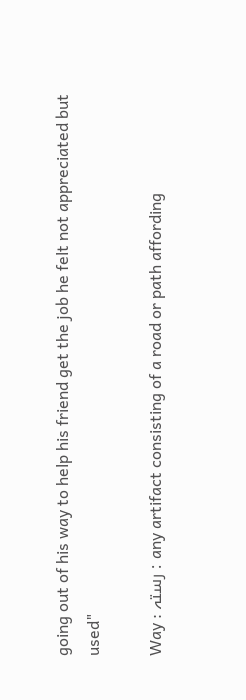going out of his way to help his friend get the job he felt not appreciated but used"

Way : رستہ : any artifact consisting of a road or path affording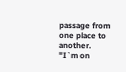passage from one place to another. "I`m on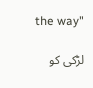the way"

لڑکی کو